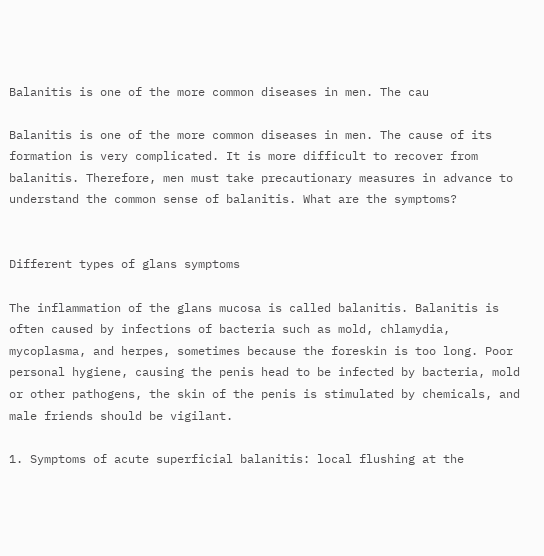Balanitis is one of the more common diseases in men. The cau

Balanitis is one of the more common diseases in men. The cause of its formation is very complicated. It is more difficult to recover from balanitis. Therefore, men must take precautionary measures in advance to understand the common sense of balanitis. What are the symptoms?


Different types of glans symptoms

The inflammation of the glans mucosa is called balanitis. Balanitis is often caused by infections of bacteria such as mold, chlamydia, mycoplasma, and herpes, sometimes because the foreskin is too long. Poor personal hygiene, causing the penis head to be infected by bacteria, mold or other pathogens, the skin of the penis is stimulated by chemicals, and male friends should be vigilant.

1. Symptoms of acute superficial balanitis: local flushing at the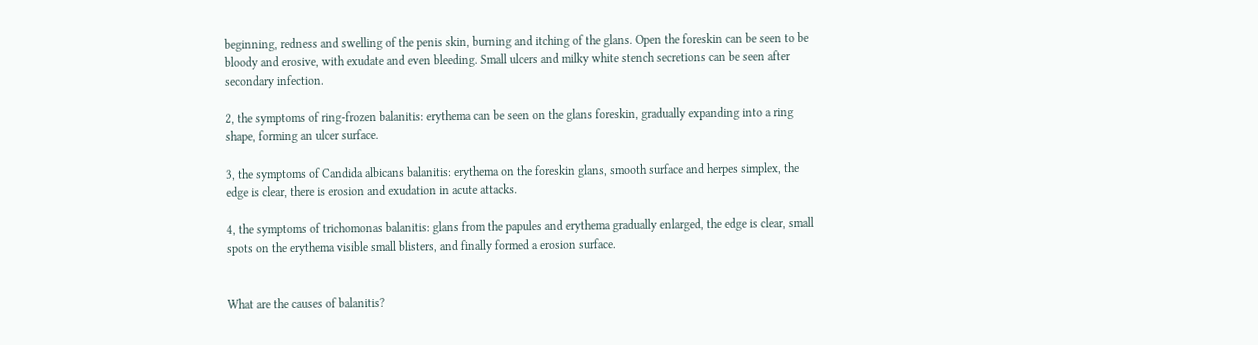beginning, redness and swelling of the penis skin, burning and itching of the glans. Open the foreskin can be seen to be bloody and erosive, with exudate and even bleeding. Small ulcers and milky white stench secretions can be seen after secondary infection.

2, the symptoms of ring-frozen balanitis: erythema can be seen on the glans foreskin, gradually expanding into a ring shape, forming an ulcer surface.

3, the symptoms of Candida albicans balanitis: erythema on the foreskin glans, smooth surface and herpes simplex, the edge is clear, there is erosion and exudation in acute attacks.

4, the symptoms of trichomonas balanitis: glans from the papules and erythema gradually enlarged, the edge is clear, small spots on the erythema visible small blisters, and finally formed a erosion surface.


What are the causes of balanitis?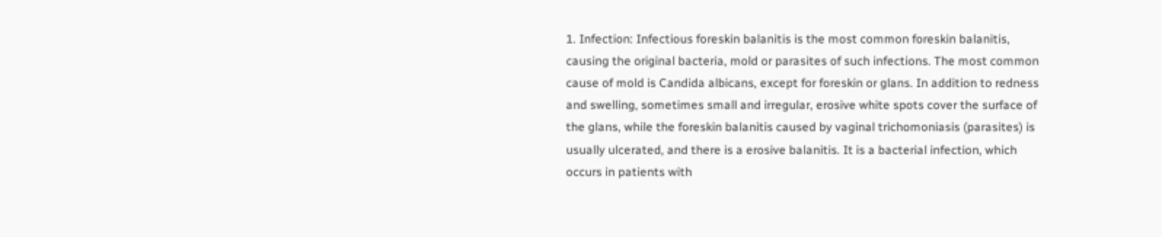1. Infection: Infectious foreskin balanitis is the most common foreskin balanitis, causing the original bacteria, mold or parasites of such infections. The most common cause of mold is Candida albicans, except for foreskin or glans. In addition to redness and swelling, sometimes small and irregular, erosive white spots cover the surface of the glans, while the foreskin balanitis caused by vaginal trichomoniasis (parasites) is usually ulcerated, and there is a erosive balanitis. It is a bacterial infection, which occurs in patients with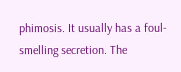phimosis. It usually has a foul-smelling secretion. The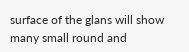surface of the glans will show many small round and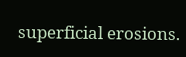superficial erosions.